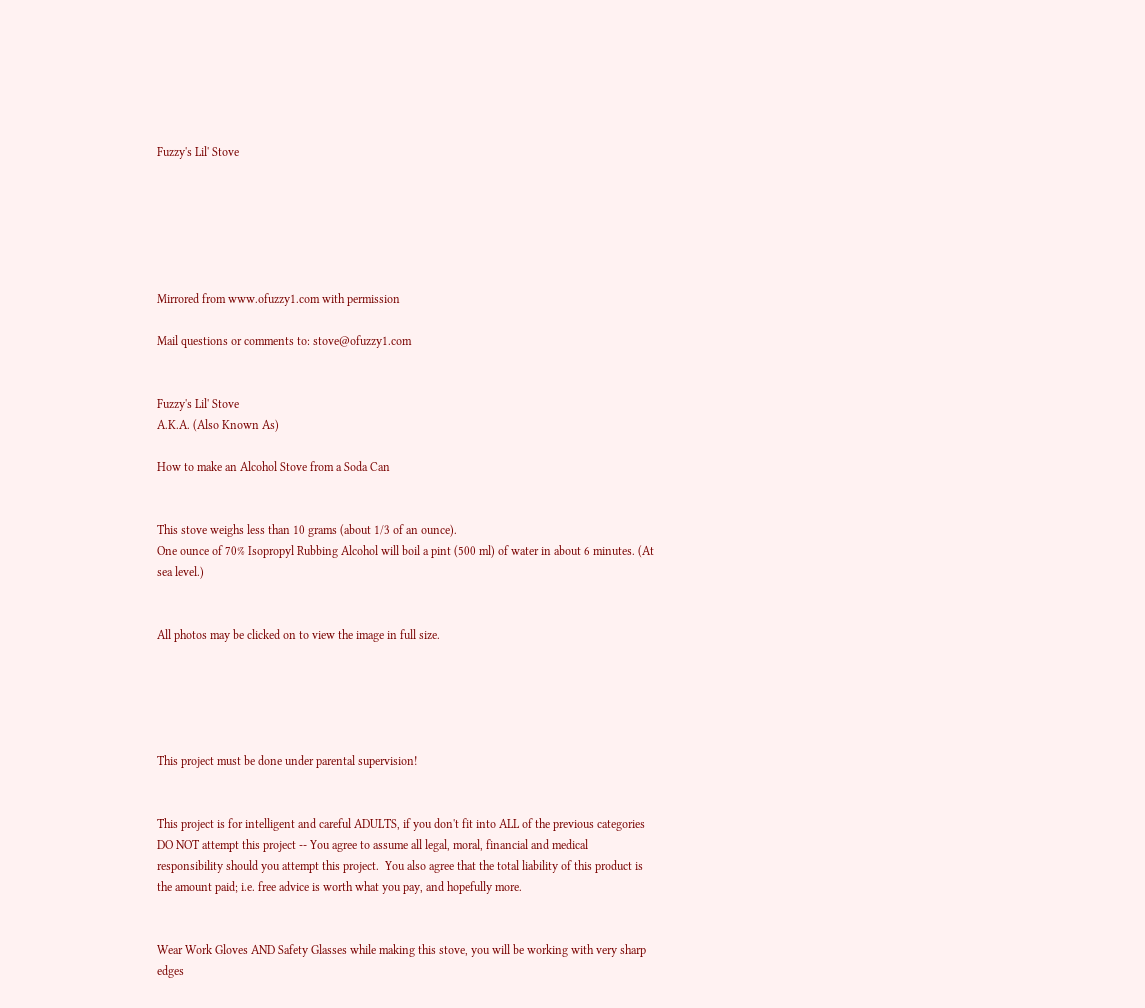Fuzzy's Lil' Stove






Mirrored from www.ofuzzy1.com with permission

Mail questions or comments to: stove@ofuzzy1.com


Fuzzy's Lil' Stove
A.K.A. (Also Known As)

How to make an Alcohol Stove from a Soda Can


This stove weighs less than 10 grams (about 1/3 of an ounce).
One ounce of 70% Isopropyl Rubbing Alcohol will boil a pint (500 ml) of water in about 6 minutes. (At sea level.)


All photos may be clicked on to view the image in full size.





This project must be done under parental supervision!


This project is for intelligent and careful ADULTS, if you don't fit into ALL of the previous categories DO NOT attempt this project -- You agree to assume all legal, moral, financial and medical responsibility should you attempt this project.  You also agree that the total liability of this product is the amount paid; i.e. free advice is worth what you pay, and hopefully more.


Wear Work Gloves AND Safety Glasses while making this stove, you will be working with very sharp edges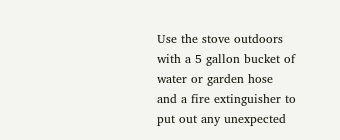Use the stove outdoors with a 5 gallon bucket of water or garden hose and a fire extinguisher to put out any unexpected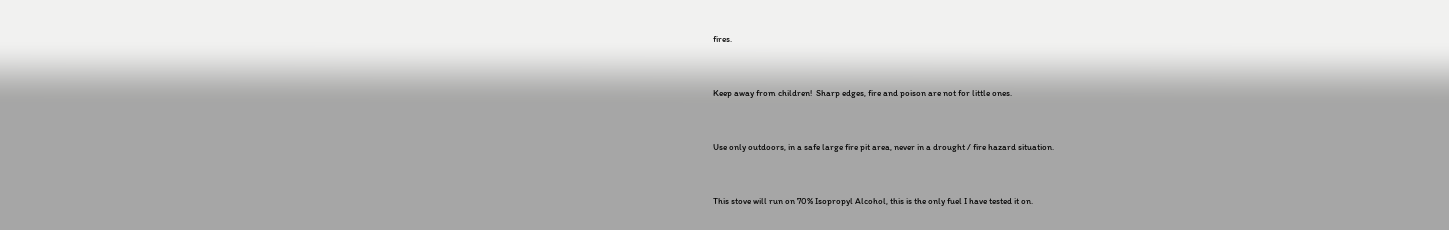fires.


Keep away from children!  Sharp edges, fire and poison are not for little ones.


Use only outdoors, in a safe large fire pit area, never in a drought / fire hazard situation.


This stove will run on 70% Isopropyl Alcohol, this is the only fuel I have tested it on.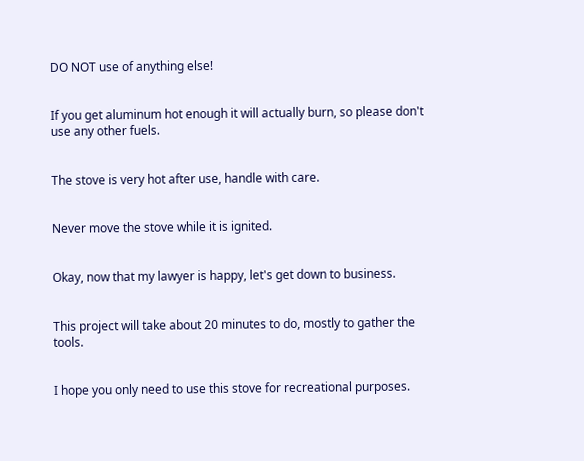DO NOT use of anything else!


If you get aluminum hot enough it will actually burn, so please don't use any other fuels.


The stove is very hot after use, handle with care.


Never move the stove while it is ignited.


Okay, now that my lawyer is happy, let's get down to business.


This project will take about 20 minutes to do, mostly to gather the tools.


I hope you only need to use this stove for recreational purposes.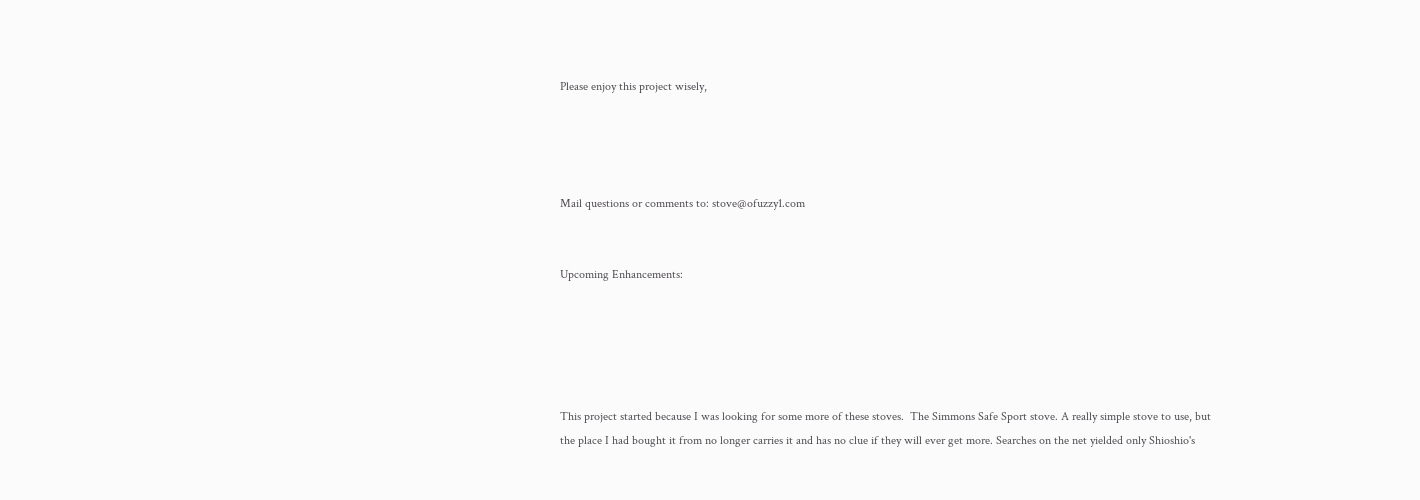Please enjoy this project wisely,




Mail questions or comments to: stove@ofuzzy1.com


Upcoming Enhancements:





This project started because I was looking for some more of these stoves.  The Simmons Safe Sport stove. A really simple stove to use, but the place I had bought it from no longer carries it and has no clue if they will ever get more. Searches on the net yielded only Shioshio's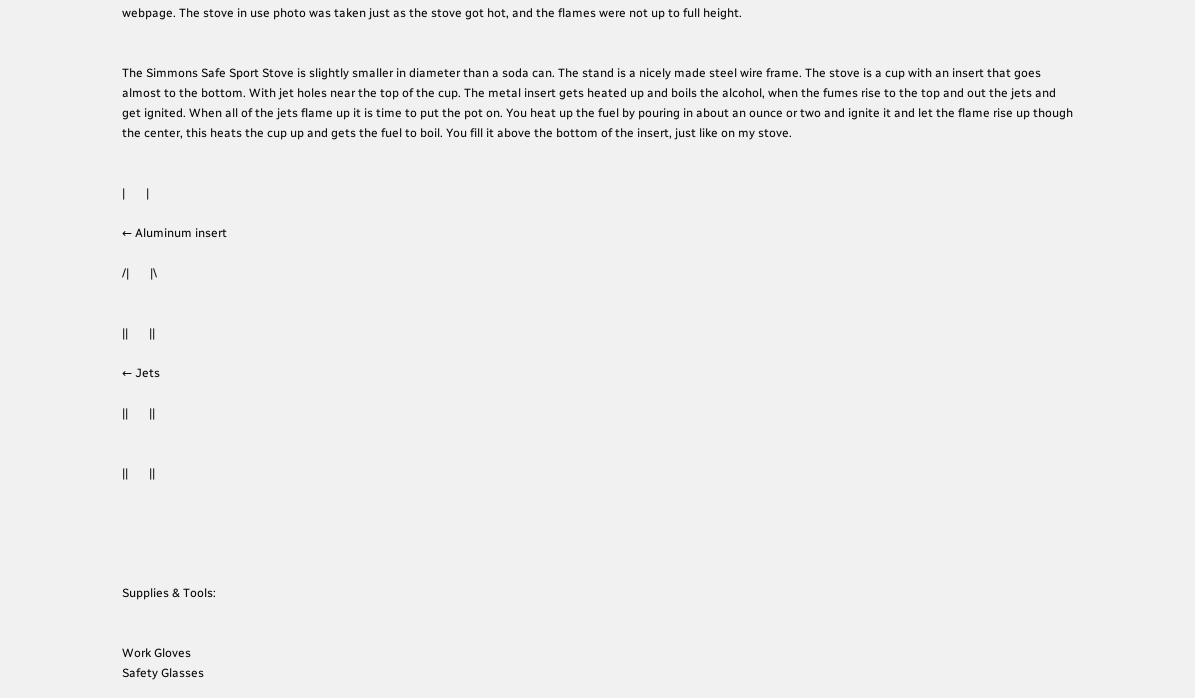webpage. The stove in use photo was taken just as the stove got hot, and the flames were not up to full height.


The Simmons Safe Sport Stove is slightly smaller in diameter than a soda can. The stand is a nicely made steel wire frame. The stove is a cup with an insert that goes almost to the bottom. With jet holes near the top of the cup. The metal insert gets heated up and boils the alcohol, when the fumes rise to the top and out the jets and get ignited. When all of the jets flame up it is time to put the pot on. You heat up the fuel by pouring in about an ounce or two and ignite it and let the flame rise up though the center, this heats the cup up and gets the fuel to boil. You fill it above the bottom of the insert, just like on my stove.


|       |

← Aluminum insert

/|       |\


||       ||

← Jets

||       ||


||       ||





Supplies & Tools:


Work Gloves
Safety Glasses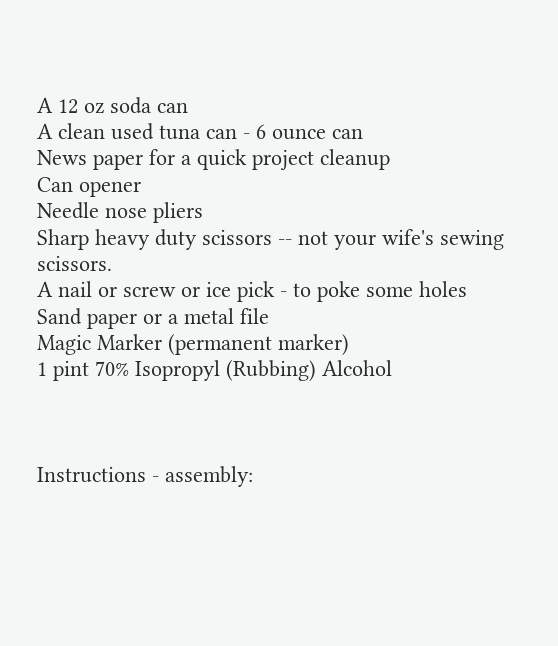A 12 oz soda can
A clean used tuna can - 6 ounce can
News paper for a quick project cleanup
Can opener
Needle nose pliers
Sharp heavy duty scissors -- not your wife's sewing scissors.
A nail or screw or ice pick - to poke some holes
Sand paper or a metal file
Magic Marker (permanent marker)
1 pint 70% Isopropyl (Rubbing) Alcohol



Instructions - assembly: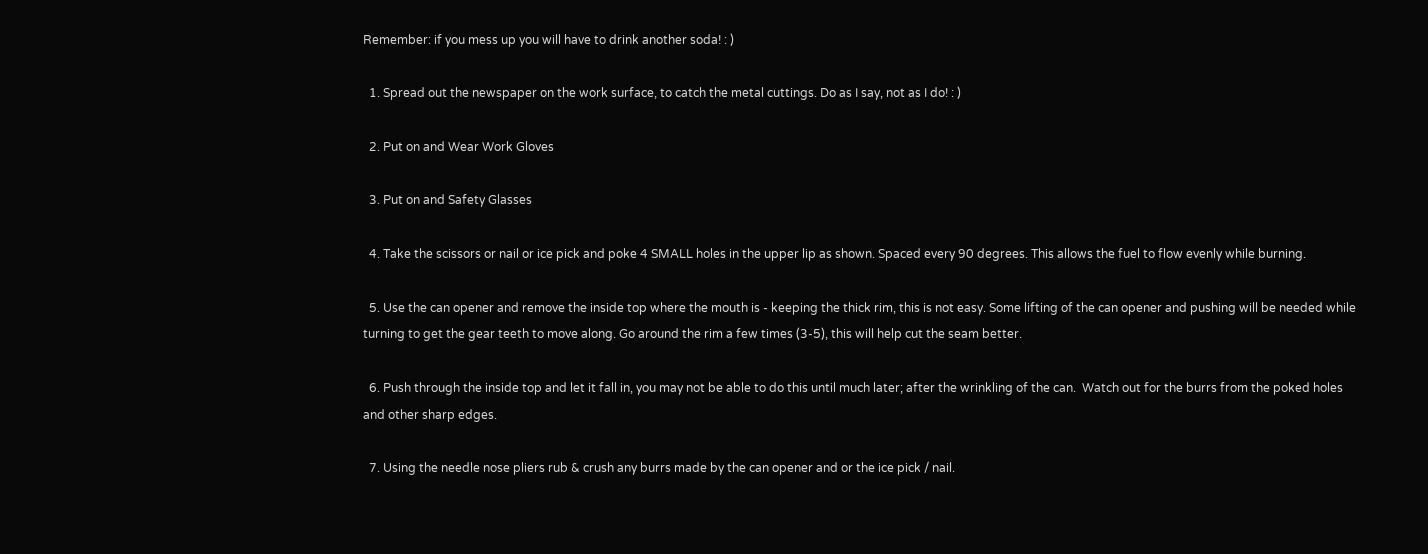Remember: if you mess up you will have to drink another soda! : )

  1. Spread out the newspaper on the work surface, to catch the metal cuttings. Do as I say, not as I do! : )

  2. Put on and Wear Work Gloves

  3. Put on and Safety Glasses

  4. Take the scissors or nail or ice pick and poke 4 SMALL holes in the upper lip as shown. Spaced every 90 degrees. This allows the fuel to flow evenly while burning.

  5. Use the can opener and remove the inside top where the mouth is - keeping the thick rim, this is not easy. Some lifting of the can opener and pushing will be needed while turning to get the gear teeth to move along. Go around the rim a few times (3-5), this will help cut the seam better.

  6. Push through the inside top and let it fall in, you may not be able to do this until much later; after the wrinkling of the can.  Watch out for the burrs from the poked holes and other sharp edges.

  7. Using the needle nose pliers rub & crush any burrs made by the can opener and or the ice pick / nail.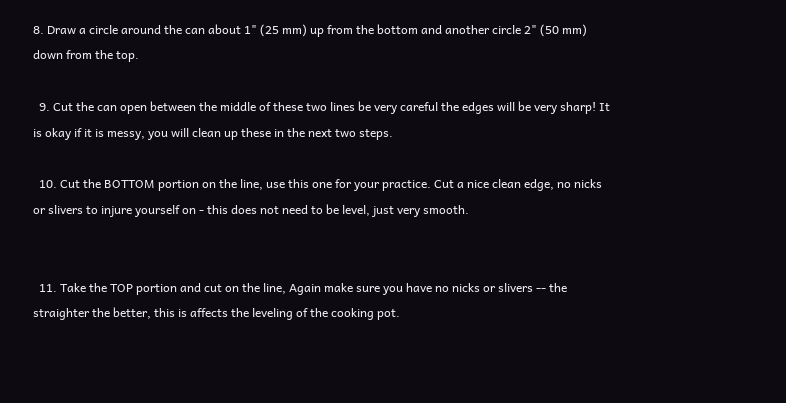8. Draw a circle around the can about 1" (25 mm) up from the bottom and another circle 2" (50 mm) down from the top.

  9. Cut the can open between the middle of these two lines be very careful the edges will be very sharp! It is okay if it is messy, you will clean up these in the next two steps.

  10. Cut the BOTTOM portion on the line, use this one for your practice. Cut a nice clean edge, no nicks or slivers to injure yourself on - this does not need to be level, just very smooth.


  11. Take the TOP portion and cut on the line, Again make sure you have no nicks or slivers -- the straighter the better, this is affects the leveling of the cooking pot.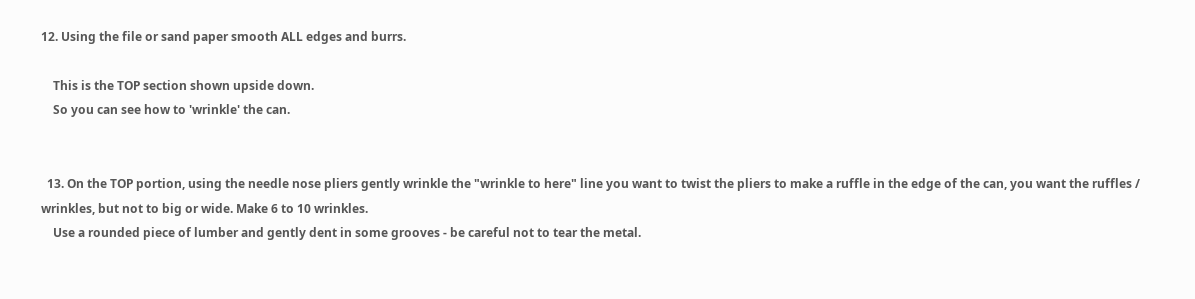12. Using the file or sand paper smooth ALL edges and burrs.

    This is the TOP section shown upside down.
    So you can see how to 'wrinkle' the can.


  13. On the TOP portion, using the needle nose pliers gently wrinkle the "wrinkle to here" line you want to twist the pliers to make a ruffle in the edge of the can, you want the ruffles / wrinkles, but not to big or wide. Make 6 to 10 wrinkles.
    Use a rounded piece of lumber and gently dent in some grooves - be careful not to tear the metal.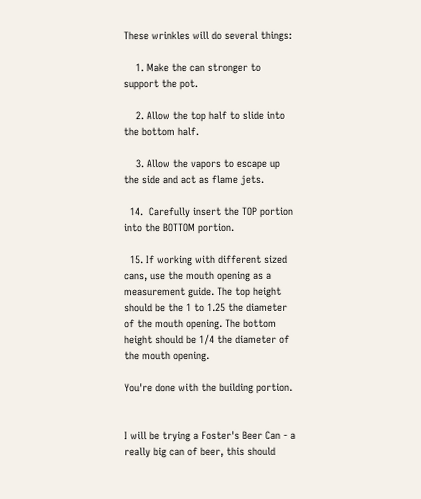These wrinkles will do several things:

    1. Make the can stronger to support the pot.

    2. Allow the top half to slide into the bottom half.

    3. Allow the vapors to escape up the side and act as flame jets.

  14.  Carefully insert the TOP portion into the BOTTOM portion.

  15. If working with different sized cans, use the mouth opening as a measurement guide. The top height should be the 1 to 1.25 the diameter of the mouth opening. The bottom height should be 1/4 the diameter of the mouth opening.

You're done with the building portion.


I will be trying a Foster's Beer Can - a really big can of beer, this should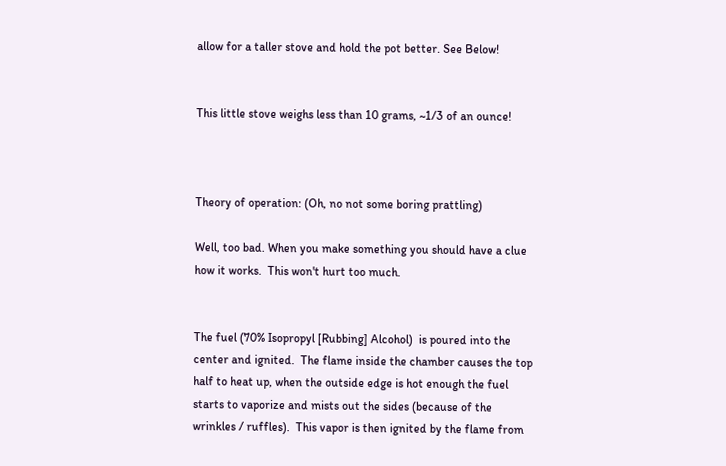allow for a taller stove and hold the pot better. See Below!


This little stove weighs less than 10 grams, ~1/3 of an ounce!



Theory of operation: (Oh, no not some boring prattling)

Well, too bad. When you make something you should have a clue how it works.  This won't hurt too much.


The fuel (70% Isopropyl [Rubbing] Alcohol)  is poured into the center and ignited.  The flame inside the chamber causes the top half to heat up, when the outside edge is hot enough the fuel starts to vaporize and mists out the sides (because of the wrinkles / ruffles).  This vapor is then ignited by the flame from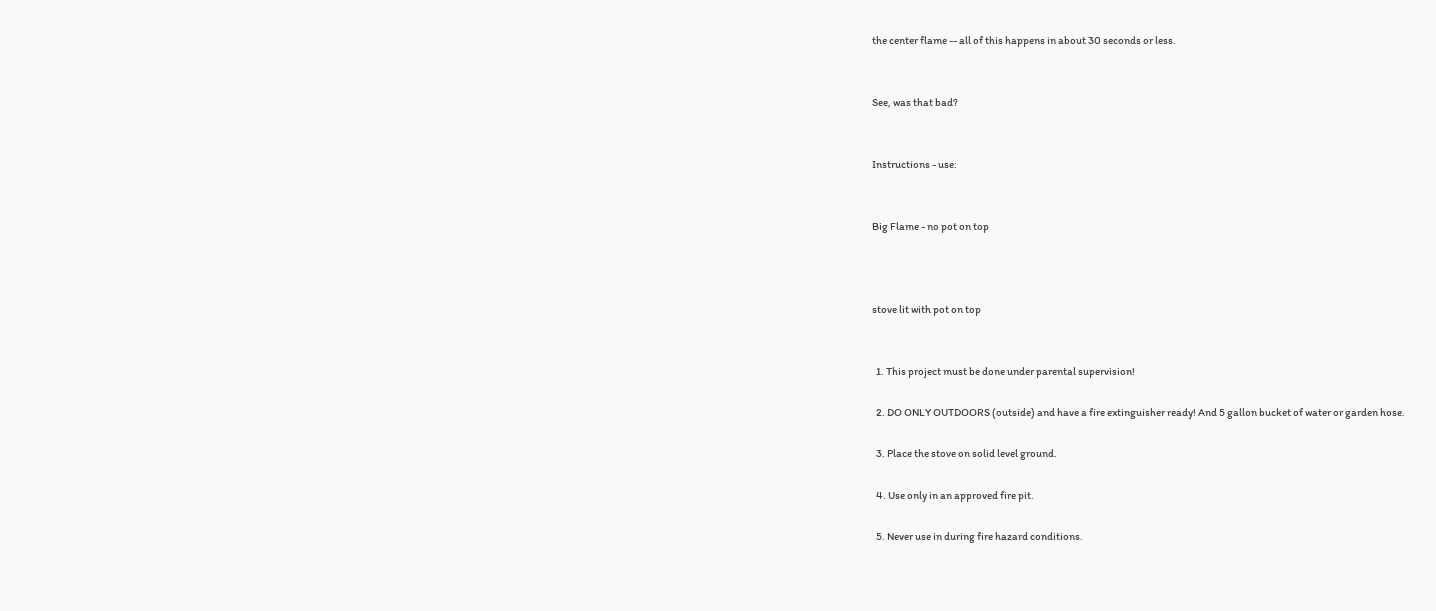the center flame -- all of this happens in about 30 seconds or less.


See, was that bad?


Instructions - use:


Big Flame - no pot on top



stove lit with pot on top


  1. This project must be done under parental supervision!

  2. DO ONLY OUTDOORS (outside) and have a fire extinguisher ready! And 5 gallon bucket of water or garden hose.

  3. Place the stove on solid level ground.

  4. Use only in an approved fire pit.

  5. Never use in during fire hazard conditions.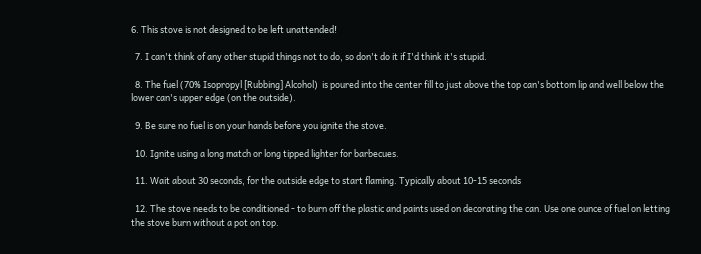6. This stove is not designed to be left unattended!

  7. I can't think of any other stupid things not to do, so don't do it if I'd think it's stupid.

  8. The fuel (70% Isopropyl [Rubbing] Alcohol)  is poured into the center fill to just above the top can's bottom lip and well below the lower can's upper edge (on the outside).

  9. Be sure no fuel is on your hands before you ignite the stove.

  10. Ignite using a long match or long tipped lighter for barbecues.

  11. Wait about 30 seconds, for the outside edge to start flaming. Typically about 10-15 seconds

  12. The stove needs to be conditioned - to burn off the plastic and paints used on decorating the can. Use one ounce of fuel on letting the stove burn without a pot on top.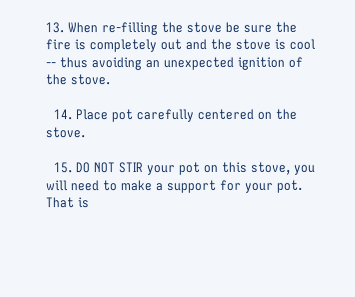13. When re-filling the stove be sure the fire is completely out and the stove is cool -- thus avoiding an unexpected ignition of the stove.

  14. Place pot carefully centered on the stove.

  15. DO NOT STIR your pot on this stove, you will need to make a support for your pot.  That is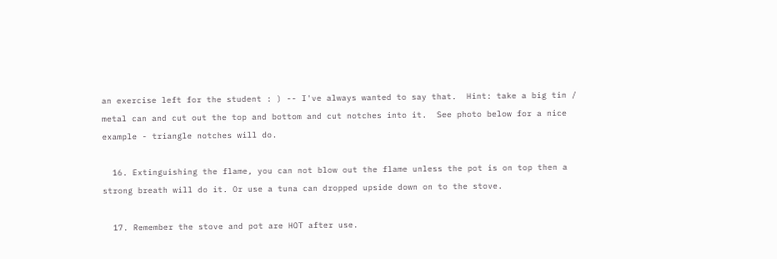an exercise left for the student : ) -- I've always wanted to say that.  Hint: take a big tin / metal can and cut out the top and bottom and cut notches into it.  See photo below for a nice example - triangle notches will do.

  16. Extinguishing the flame, you can not blow out the flame unless the pot is on top then a strong breath will do it. Or use a tuna can dropped upside down on to the stove.

  17. Remember the stove and pot are HOT after use.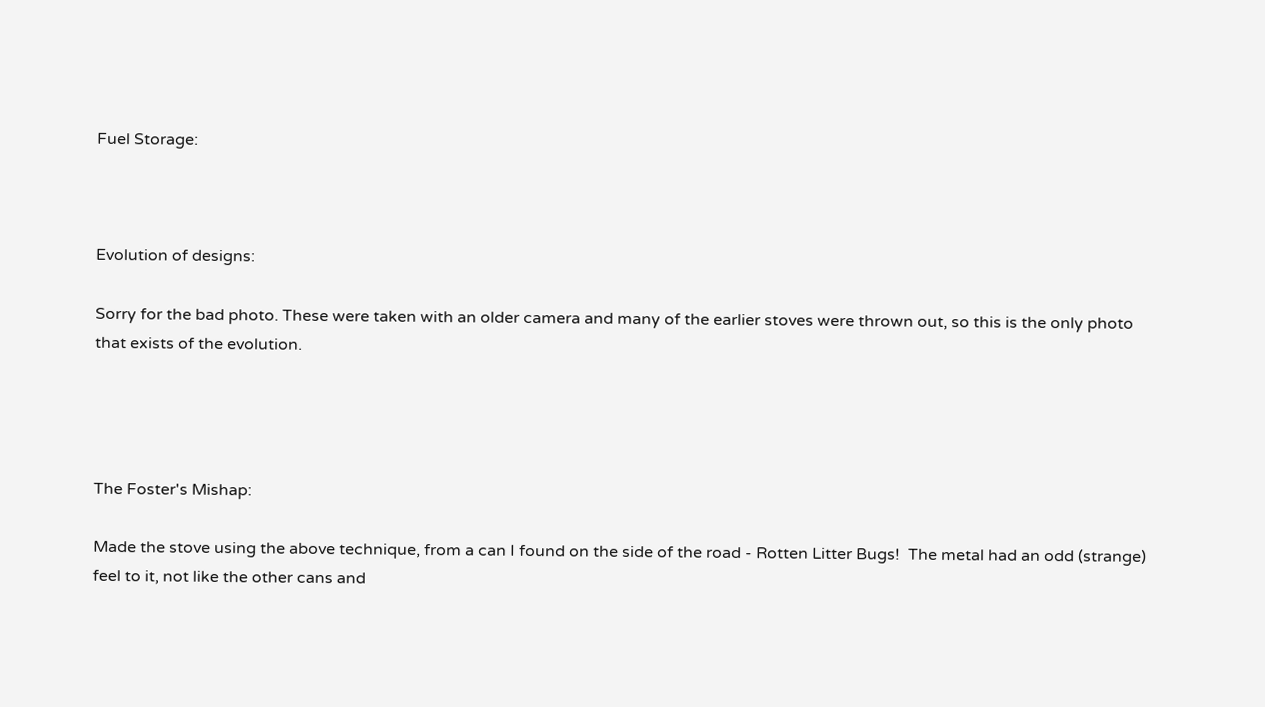Fuel Storage:



Evolution of designs:

Sorry for the bad photo. These were taken with an older camera and many of the earlier stoves were thrown out, so this is the only photo that exists of the evolution.




The Foster's Mishap:

Made the stove using the above technique, from a can I found on the side of the road - Rotten Litter Bugs!  The metal had an odd (strange) feel to it, not like the other cans and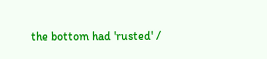the bottom had 'rusted' /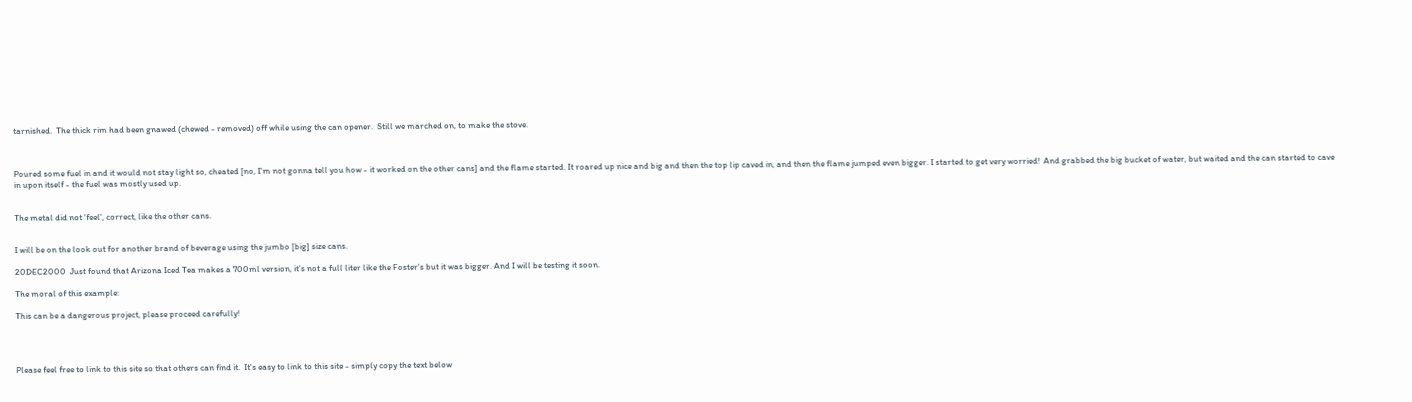tarnished.  The thick rim had been gnawed (chewed - removed) off while using the can opener.  Still we marched on, to make the stove.



Poured some fuel in and it would not stay light so, cheated [no, I'm not gonna tell you how - it worked on the other cans] and the flame started. It roared up nice and big and then the top lip caved in, and then the flame jumped even bigger. I started to get very worried!  And grabbed the big bucket of water, but waited and the can started to cave in upon itself - the fuel was mostly used up.


The metal did not 'feel', correct, like the other cans.


I will be on the look out for another brand of beverage using the jumbo [big] size cans.

20DEC2000  Just found that Arizona Iced Tea makes a 700ml version, it's not a full liter like the Foster's but it was bigger. And I will be testing it soon.

The moral of this example:

This can be a dangerous project, please proceed carefully!




Please feel free to link to this site so that others can find it.  It's easy to link to this site - simply copy the text below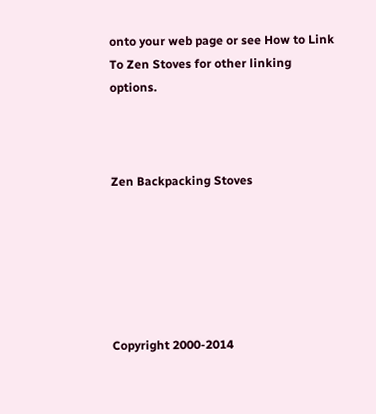onto your web page or see How to Link To Zen Stoves for other linking options.



Zen Backpacking Stoves






Copyright 2000-2014